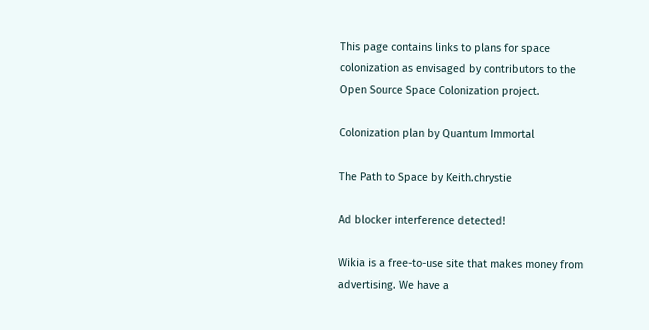This page contains links to plans for space colonization as envisaged by contributors to the Open Source Space Colonization project.

Colonization plan by Quantum Immortal

The Path to Space by Keith.chrystie

Ad blocker interference detected!

Wikia is a free-to-use site that makes money from advertising. We have a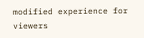modified experience for viewers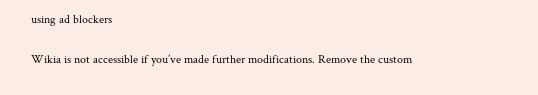using ad blockers

Wikia is not accessible if you’ve made further modifications. Remove the custom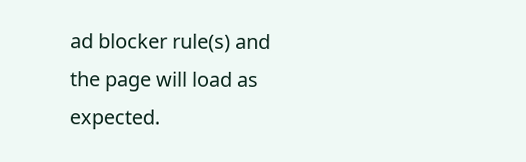ad blocker rule(s) and the page will load as expected.